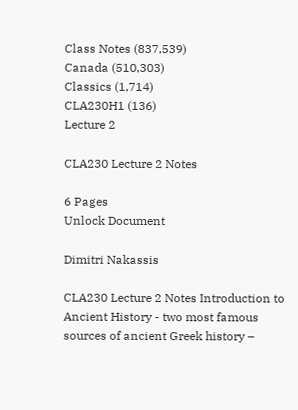Class Notes (837,539)
Canada (510,303)
Classics (1,714)
CLA230H1 (136)
Lecture 2

CLA230 Lecture 2 Notes

6 Pages
Unlock Document

Dimitri Nakassis

CLA230 Lecture 2 Notes Introduction to Ancient History - two most famous sources of ancient Greek history –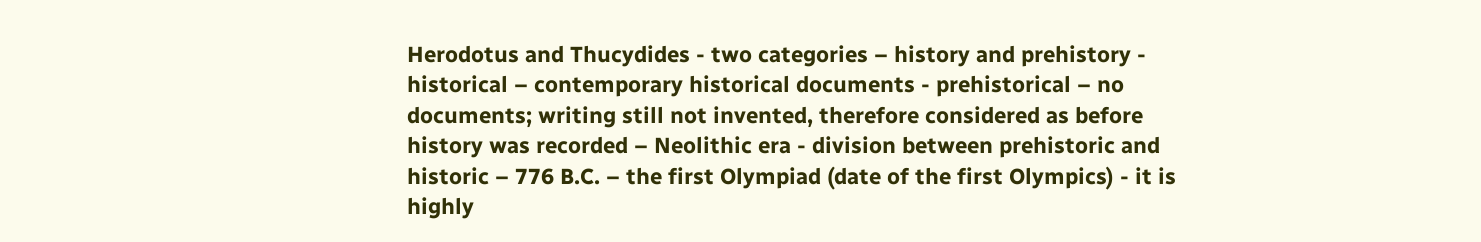Herodotus and Thucydides - two categories – history and prehistory - historical – contemporary historical documents - prehistorical – no documents; writing still not invented, therefore considered as before history was recorded – Neolithic era - division between prehistoric and historic – 776 B.C. – the first Olympiad (date of the first Olympics) - it is highly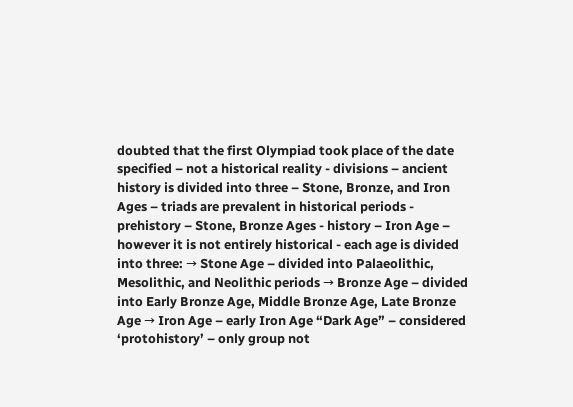doubted that the first Olympiad took place of the date specified – not a historical reality - divisions – ancient history is divided into three – Stone, Bronze, and Iron Ages – triads are prevalent in historical periods - prehistory – Stone, Bronze Ages - history – Iron Age – however it is not entirely historical - each age is divided into three: → Stone Age – divided into Palaeolithic, Mesolithic, and Neolithic periods → Bronze Age – divided into Early Bronze Age, Middle Bronze Age, Late Bronze Age → Iron Age – early Iron Age “Dark Age” – considered ‘protohistory’ – only group not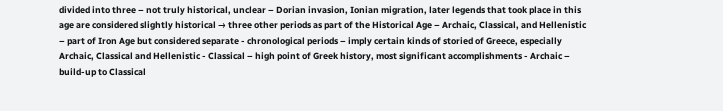divided into three – not truly historical, unclear – Dorian invasion, Ionian migration, later legends that took place in this age are considered slightly historical → three other periods as part of the Historical Age – Archaic, Classical, and Hellenistic – part of Iron Age but considered separate - chronological periods – imply certain kinds of storied of Greece, especially Archaic, Classical and Hellenistic - Classical – high point of Greek history, most significant accomplishments - Archaic – build-up to Classical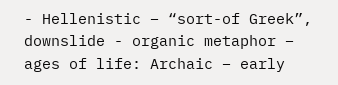- Hellenistic – “sort-of Greek”, downslide - organic metaphor – ages of life: Archaic – early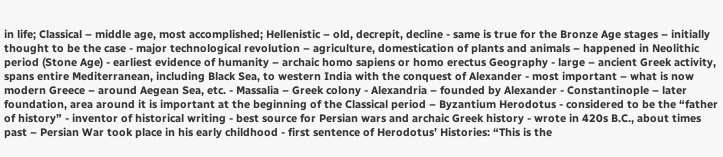in life; Classical – middle age, most accomplished; Hellenistic – old, decrepit, decline - same is true for the Bronze Age stages – initially thought to be the case - major technological revolution – agriculture, domestication of plants and animals – happened in Neolithic period (Stone Age) - earliest evidence of humanity – archaic homo sapiens or homo erectus Geography - large – ancient Greek activity, spans entire Mediterranean, including Black Sea, to western India with the conquest of Alexander - most important – what is now modern Greece – around Aegean Sea, etc. - Massalia – Greek colony - Alexandria – founded by Alexander - Constantinople – later foundation, area around it is important at the beginning of the Classical period – Byzantium Herodotus - considered to be the “father of history” - inventor of historical writing - best source for Persian wars and archaic Greek history - wrote in 420s B.C., about times past – Persian War took place in his early childhood - first sentence of Herodotus’ Histories: “This is the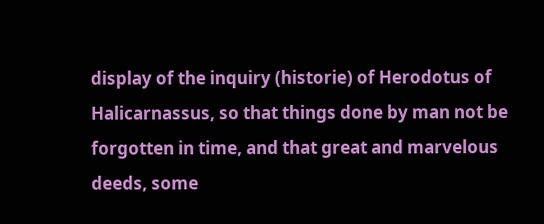display of the inquiry (historie) of Herodotus of Halicarnassus, so that things done by man not be forgotten in time, and that great and marvelous deeds, some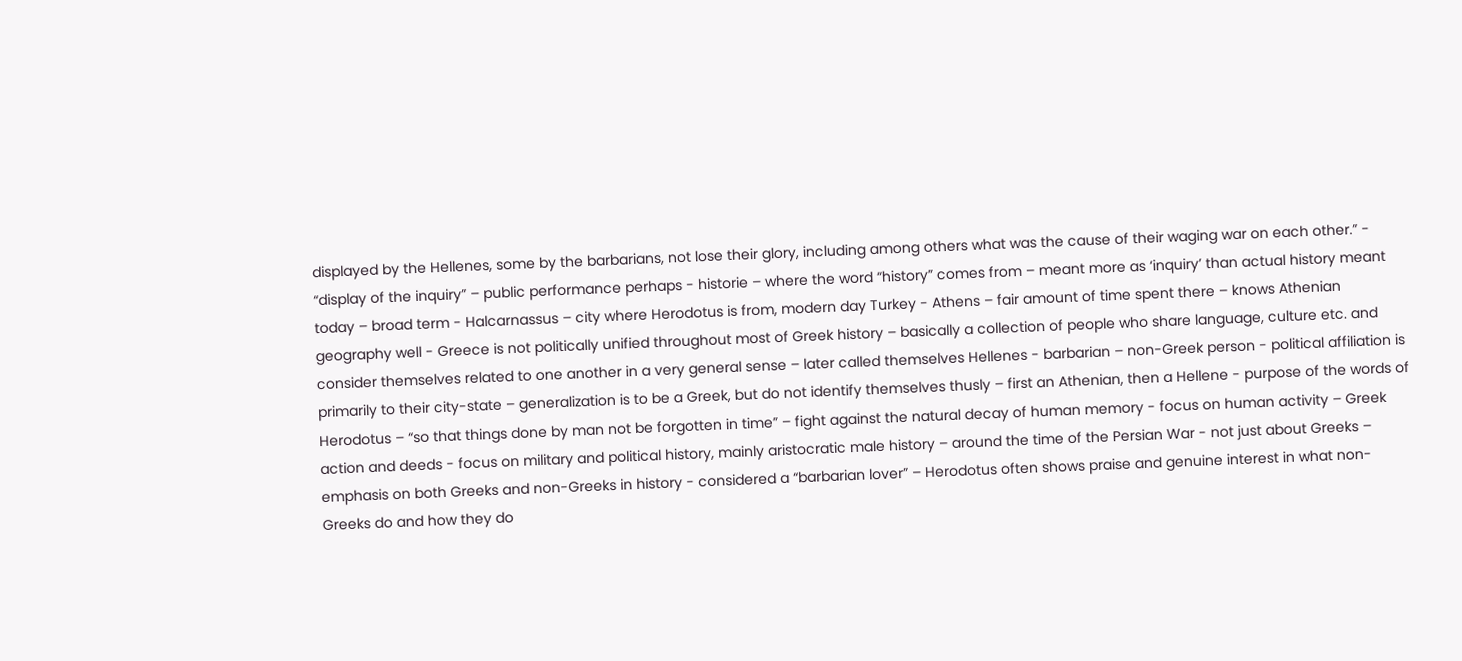displayed by the Hellenes, some by the barbarians, not lose their glory, including among others what was the cause of their waging war on each other.” - “display of the inquiry” – public performance perhaps - historie – where the word “history” comes from – meant more as ‘inquiry’ than actual history meant today – broad term - Halcarnassus – city where Herodotus is from, modern day Turkey - Athens – fair amount of time spent there – knows Athenian geography well - Greece is not politically unified throughout most of Greek history – basically a collection of people who share language, culture etc. and consider themselves related to one another in a very general sense – later called themselves Hellenes - barbarian – non-Greek person - political affiliation is primarily to their city-state – generalization is to be a Greek, but do not identify themselves thusly – first an Athenian, then a Hellene - purpose of the words of Herodotus – “so that things done by man not be forgotten in time” – fight against the natural decay of human memory - focus on human activity – Greek action and deeds - focus on military and political history, mainly aristocratic male history – around the time of the Persian War - not just about Greeks – emphasis on both Greeks and non-Greeks in history - considered a “barbarian lover” – Herodotus often shows praise and genuine interest in what non-Greeks do and how they do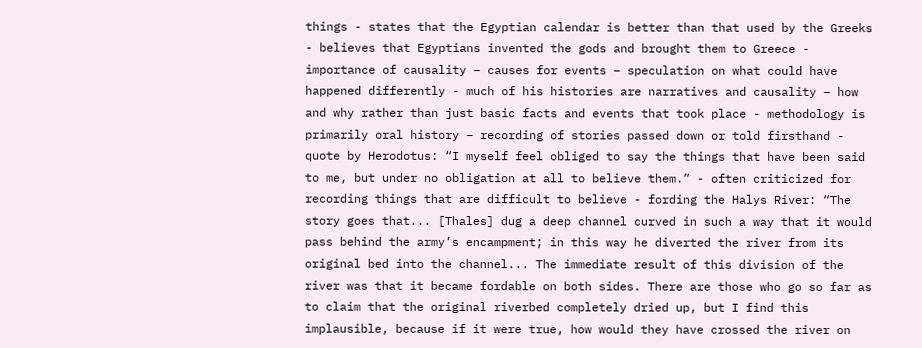things - states that the Egyptian calendar is better than that used by the Greeks - believes that Egyptians invented the gods and brought them to Greece - importance of causality – causes for events – speculation on what could have happened differently - much of his histories are narratives and causality – how and why rather than just basic facts and events that took place - methodology is primarily oral history – recording of stories passed down or told firsthand - quote by Herodotus: “I myself feel obliged to say the things that have been said to me, but under no obligation at all to believe them.” - often criticized for recording things that are difficult to believe - fording the Halys River: “The story goes that... [Thales] dug a deep channel curved in such a way that it would pass behind the army’s encampment; in this way he diverted the river from its original bed into the channel... The immediate result of this division of the river was that it became fordable on both sides. There are those who go so far as to claim that the original riverbed completely dried up, but I find this implausible, because if it were true, how would they have crossed the river on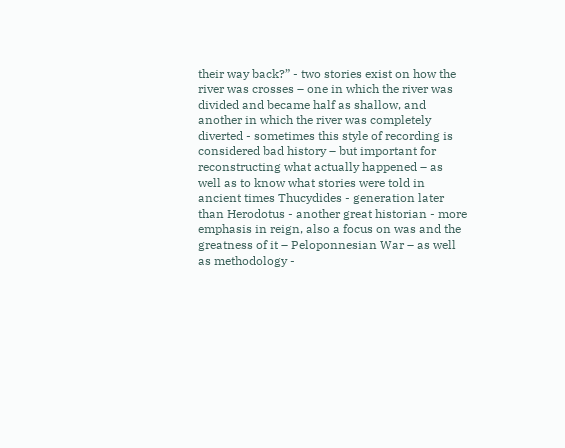their way back?” - two stories exist on how the river was crosses – one in which the river was divided and became half as shallow, and another in which the river was completely diverted - sometimes this style of recording is considered bad history – but important for reconstructing what actually happened – as well as to know what stories were told in ancient times Thucydides - generation later than Herodotus - another great historian - more emphasis in reign, also a focus on was and the greatness of it – Peloponnesian War – as well as methodology -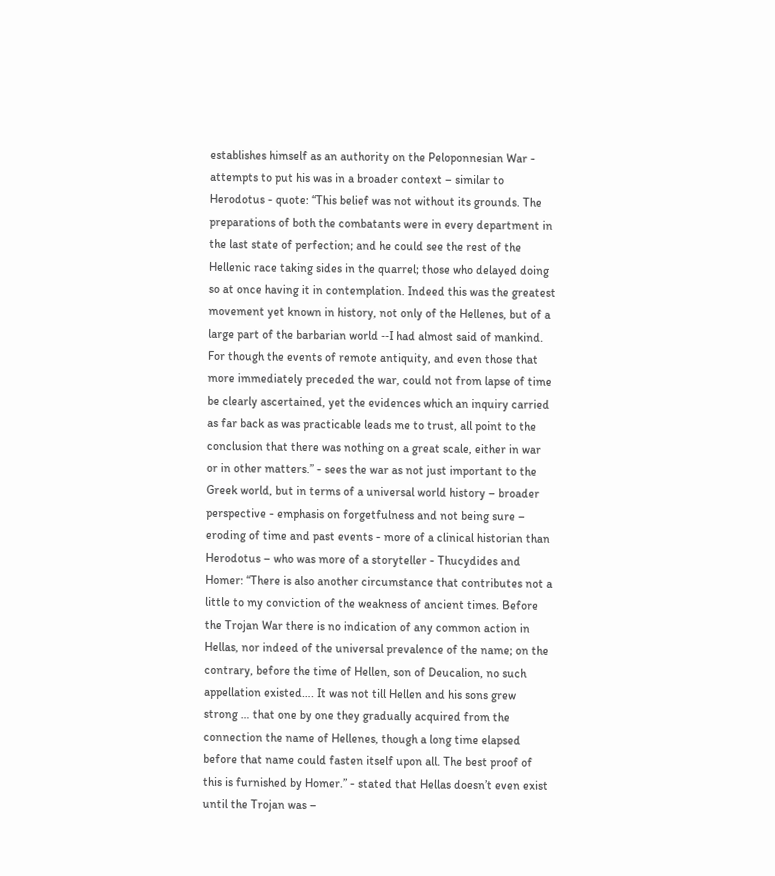establishes himself as an authority on the Peloponnesian War - attempts to put his was in a broader context – similar to Herodotus - quote: “This belief was not without its grounds. The preparations of both the combatants were in every department in the last state of perfection; and he could see the rest of the Hellenic race taking sides in the quarrel; those who delayed doing so at once having it in contemplation. Indeed this was the greatest movement yet known in history, not only of the Hellenes, but of a large part of the barbarian world ‐‐I had almost said of mankind. For though the events of remote antiquity, and even those that more immediately preceded the war, could not from lapse of time be clearly ascertained, yet the evidences which an inquiry carried as far back as was practicable leads me to trust, all point to the conclusion that there was nothing on a great scale, either in war or in other matters.” - sees the war as not just important to the Greek world, but in terms of a universal world history – broader perspective - emphasis on forgetfulness and not being sure – eroding of time and past events - more of a clinical historian than Herodotus – who was more of a storyteller - Thucydides and Homer: “There is also another circumstance that contributes not a little to my conviction of the weakness of ancient times. Before the Trojan War there is no indication of any common action in Hellas, nor indeed of the universal prevalence of the name; on the contrary, before the time of Hellen, son of Deucalion, no such appellation existed…. It was not till Hellen and his sons grew strong … that one by one they gradually acquired from the connection the name of Hellenes, though a long time elapsed before that name could fasten itself upon all. The best proof of this is furnished by Homer.” - stated that Hellas doesn’t even exist until the Trojan was –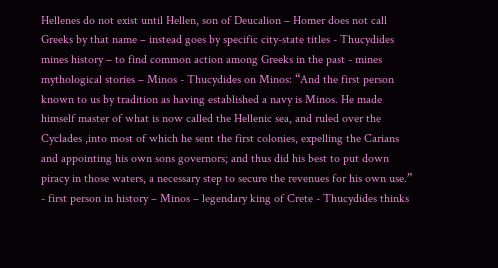Hellenes do not exist until Hellen, son of Deucalion – Homer does not call Greeks by that name – instead goes by specific city-state titles - Thucydides mines history – to find common action among Greeks in the past - mines mythological stories – Minos - Thucydides on Minos: “And the first person known to us by tradition as having established a navy is Minos. He made himself master of what is now called the Hellenic sea, and ruled over the Cyclades ,into most of which he sent the first colonies, expelling the Carians and appointing his own sons governors; and thus did his best to put down piracy in those waters, a necessary step to secure the revenues for his own use.” - first person in history – Minos – legendary king of Crete - Thucydides thinks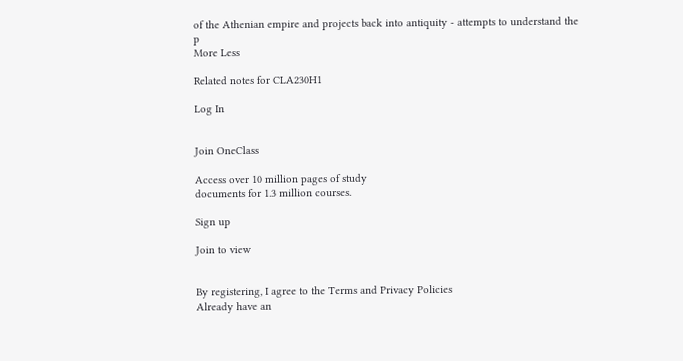of the Athenian empire and projects back into antiquity - attempts to understand the p
More Less

Related notes for CLA230H1

Log In


Join OneClass

Access over 10 million pages of study
documents for 1.3 million courses.

Sign up

Join to view


By registering, I agree to the Terms and Privacy Policies
Already have an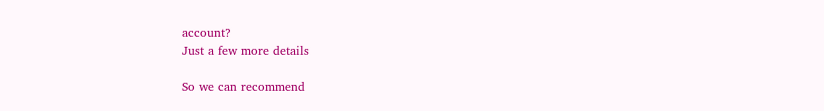account?
Just a few more details

So we can recommend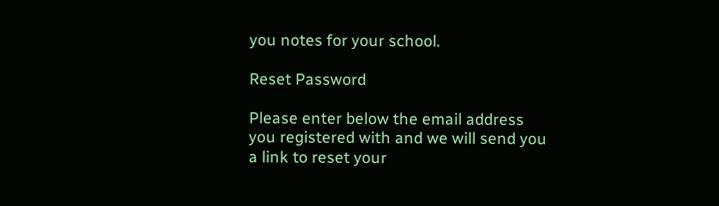you notes for your school.

Reset Password

Please enter below the email address you registered with and we will send you a link to reset your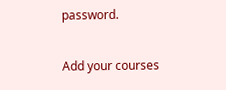password.

Add your courses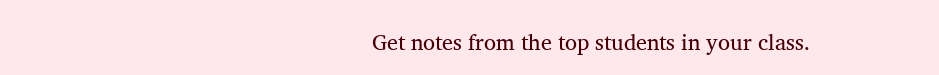Get notes from the top students in your class.